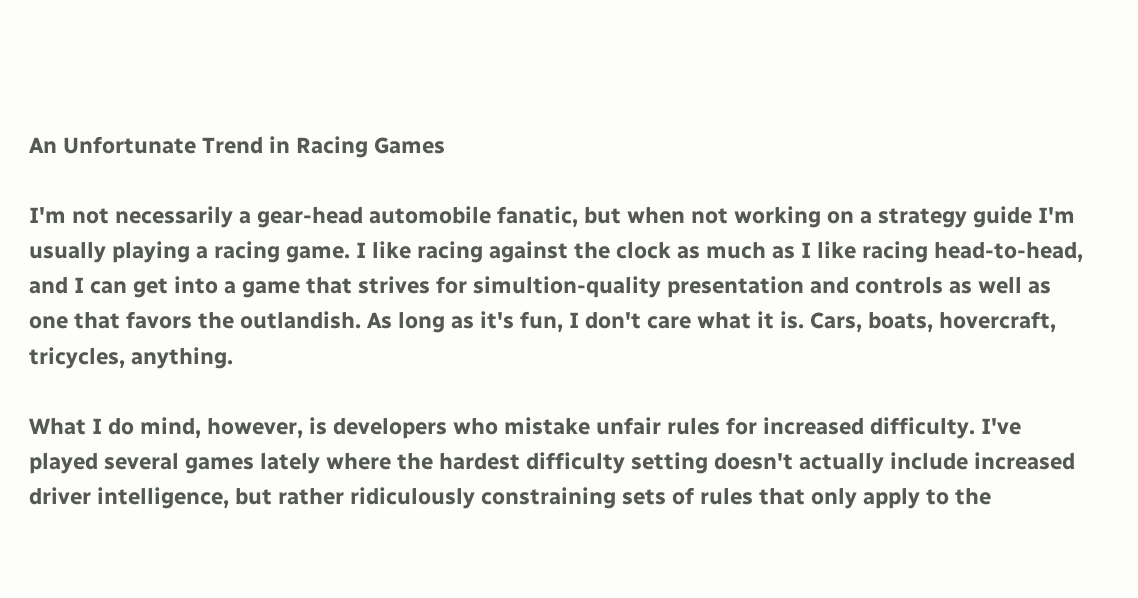An Unfortunate Trend in Racing Games

I'm not necessarily a gear-head automobile fanatic, but when not working on a strategy guide I'm usually playing a racing game. I like racing against the clock as much as I like racing head-to-head, and I can get into a game that strives for simultion-quality presentation and controls as well as one that favors the outlandish. As long as it's fun, I don't care what it is. Cars, boats, hovercraft, tricycles, anything.

What I do mind, however, is developers who mistake unfair rules for increased difficulty. I've played several games lately where the hardest difficulty setting doesn't actually include increased driver intelligence, but rather ridiculously constraining sets of rules that only apply to the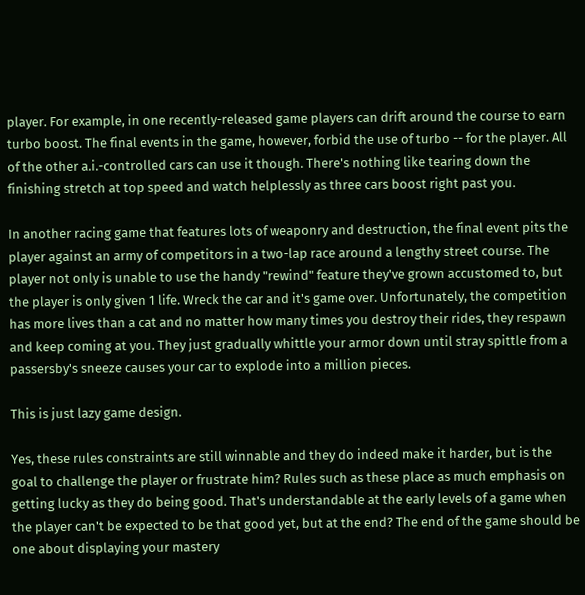player. For example, in one recently-released game players can drift around the course to earn turbo boost. The final events in the game, however, forbid the use of turbo -- for the player. All of the other a.i.-controlled cars can use it though. There's nothing like tearing down the finishing stretch at top speed and watch helplessly as three cars boost right past you.

In another racing game that features lots of weaponry and destruction, the final event pits the player against an army of competitors in a two-lap race around a lengthy street course. The player not only is unable to use the handy "rewind" feature they've grown accustomed to, but the player is only given 1 life. Wreck the car and it's game over. Unfortunately, the competition has more lives than a cat and no matter how many times you destroy their rides, they respawn and keep coming at you. They just gradually whittle your armor down until stray spittle from a passersby's sneeze causes your car to explode into a million pieces.

This is just lazy game design.

Yes, these rules constraints are still winnable and they do indeed make it harder, but is the goal to challenge the player or frustrate him? Rules such as these place as much emphasis on getting lucky as they do being good. That's understandable at the early levels of a game when the player can't be expected to be that good yet, but at the end? The end of the game should be one about displaying your mastery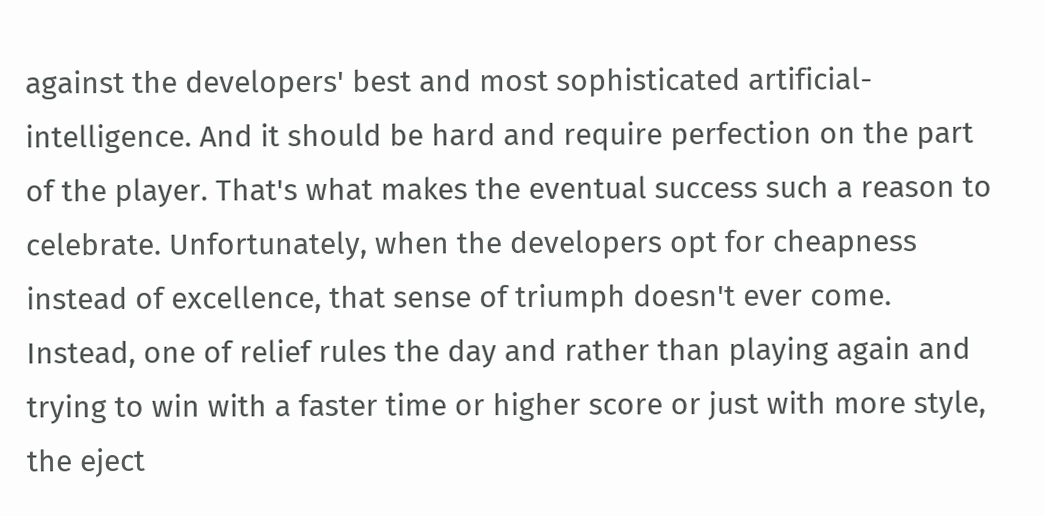against the developers' best and most sophisticated artificial-intelligence. And it should be hard and require perfection on the part of the player. That's what makes the eventual success such a reason to celebrate. Unfortunately, when the developers opt for cheapness instead of excellence, that sense of triumph doesn't ever come. Instead, one of relief rules the day and rather than playing again and trying to win with a faster time or higher score or just with more style, the eject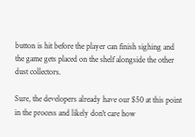button is hit before the player can finish sighing and the game gets placed on the shelf alongside the other dust collectors.

Sure, the developers already have our $50 at this point in the process and likely don't care how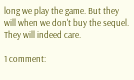long we play the game. But they will when we don't buy the sequel. They will indeed care.

1 comment: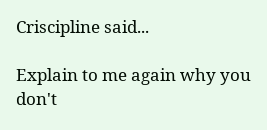Criscipline said...

Explain to me again why you don't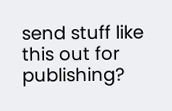send stuff like this out for publishing?